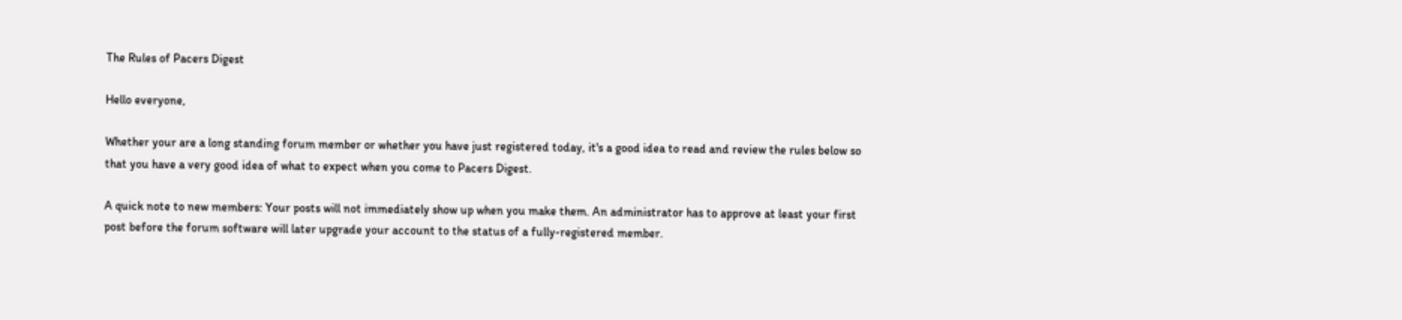The Rules of Pacers Digest

Hello everyone,

Whether your are a long standing forum member or whether you have just registered today, it's a good idea to read and review the rules below so that you have a very good idea of what to expect when you come to Pacers Digest.

A quick note to new members: Your posts will not immediately show up when you make them. An administrator has to approve at least your first post before the forum software will later upgrade your account to the status of a fully-registered member.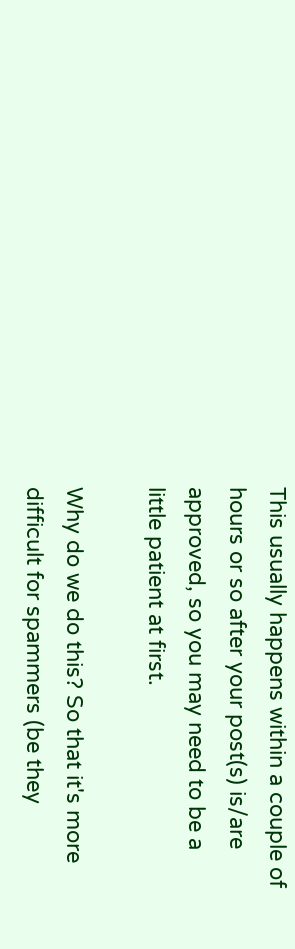This usually happens within a couple of hours or so after your post(s) is/are approved, so you may need to be a little patient at first.

Why do we do this? So that it's more difficult for spammers (be they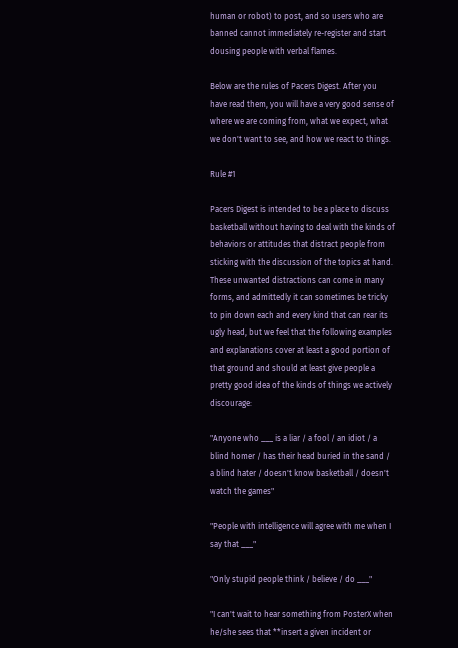human or robot) to post, and so users who are banned cannot immediately re-register and start dousing people with verbal flames.

Below are the rules of Pacers Digest. After you have read them, you will have a very good sense of where we are coming from, what we expect, what we don't want to see, and how we react to things.

Rule #1

Pacers Digest is intended to be a place to discuss basketball without having to deal with the kinds of behaviors or attitudes that distract people from sticking with the discussion of the topics at hand. These unwanted distractions can come in many forms, and admittedly it can sometimes be tricky to pin down each and every kind that can rear its ugly head, but we feel that the following examples and explanations cover at least a good portion of that ground and should at least give people a pretty good idea of the kinds of things we actively discourage:

"Anyone who ___ is a liar / a fool / an idiot / a blind homer / has their head buried in the sand / a blind hater / doesn't know basketball / doesn't watch the games"

"People with intelligence will agree with me when I say that ___"

"Only stupid people think / believe / do ___"

"I can't wait to hear something from PosterX when he/she sees that **insert a given incident or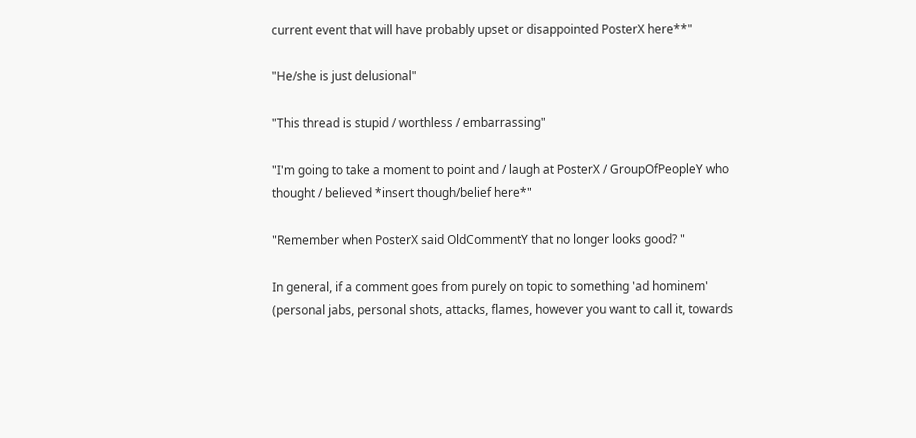current event that will have probably upset or disappointed PosterX here**"

"He/she is just delusional"

"This thread is stupid / worthless / embarrassing"

"I'm going to take a moment to point and / laugh at PosterX / GroupOfPeopleY who thought / believed *insert though/belief here*"

"Remember when PosterX said OldCommentY that no longer looks good? "

In general, if a comment goes from purely on topic to something 'ad hominem' (personal jabs, personal shots, attacks, flames, however you want to call it, towards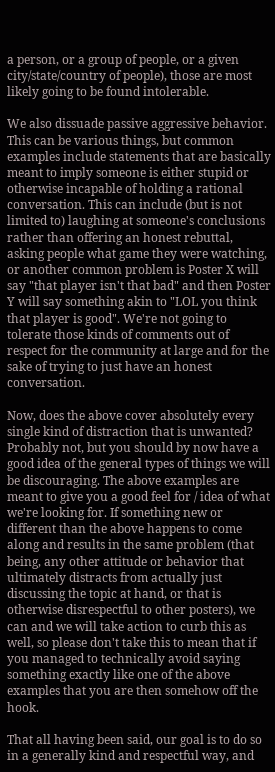a person, or a group of people, or a given city/state/country of people), those are most likely going to be found intolerable.

We also dissuade passive aggressive behavior. This can be various things, but common examples include statements that are basically meant to imply someone is either stupid or otherwise incapable of holding a rational conversation. This can include (but is not limited to) laughing at someone's conclusions rather than offering an honest rebuttal, asking people what game they were watching, or another common problem is Poster X will say "that player isn't that bad" and then Poster Y will say something akin to "LOL you think that player is good". We're not going to tolerate those kinds of comments out of respect for the community at large and for the sake of trying to just have an honest conversation.

Now, does the above cover absolutely every single kind of distraction that is unwanted? Probably not, but you should by now have a good idea of the general types of things we will be discouraging. The above examples are meant to give you a good feel for / idea of what we're looking for. If something new or different than the above happens to come along and results in the same problem (that being, any other attitude or behavior that ultimately distracts from actually just discussing the topic at hand, or that is otherwise disrespectful to other posters), we can and we will take action to curb this as well, so please don't take this to mean that if you managed to technically avoid saying something exactly like one of the above examples that you are then somehow off the hook.

That all having been said, our goal is to do so in a generally kind and respectful way, and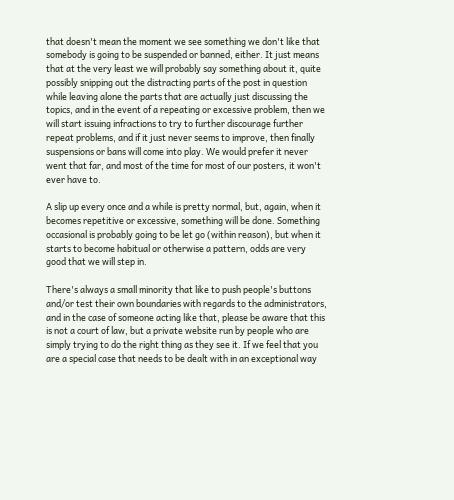that doesn't mean the moment we see something we don't like that somebody is going to be suspended or banned, either. It just means that at the very least we will probably say something about it, quite possibly snipping out the distracting parts of the post in question while leaving alone the parts that are actually just discussing the topics, and in the event of a repeating or excessive problem, then we will start issuing infractions to try to further discourage further repeat problems, and if it just never seems to improve, then finally suspensions or bans will come into play. We would prefer it never went that far, and most of the time for most of our posters, it won't ever have to.

A slip up every once and a while is pretty normal, but, again, when it becomes repetitive or excessive, something will be done. Something occasional is probably going to be let go (within reason), but when it starts to become habitual or otherwise a pattern, odds are very good that we will step in.

There's always a small minority that like to push people's buttons and/or test their own boundaries with regards to the administrators, and in the case of someone acting like that, please be aware that this is not a court of law, but a private website run by people who are simply trying to do the right thing as they see it. If we feel that you are a special case that needs to be dealt with in an exceptional way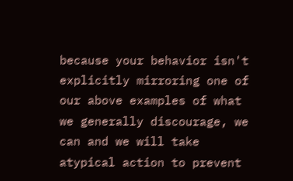because your behavior isn't explicitly mirroring one of our above examples of what we generally discourage, we can and we will take atypical action to prevent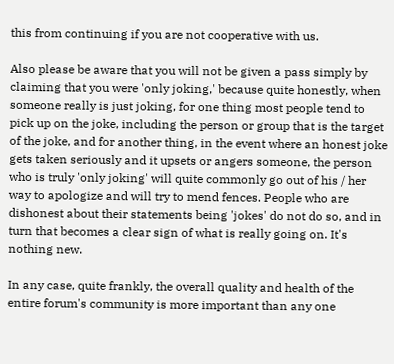this from continuing if you are not cooperative with us.

Also please be aware that you will not be given a pass simply by claiming that you were 'only joking,' because quite honestly, when someone really is just joking, for one thing most people tend to pick up on the joke, including the person or group that is the target of the joke, and for another thing, in the event where an honest joke gets taken seriously and it upsets or angers someone, the person who is truly 'only joking' will quite commonly go out of his / her way to apologize and will try to mend fences. People who are dishonest about their statements being 'jokes' do not do so, and in turn that becomes a clear sign of what is really going on. It's nothing new.

In any case, quite frankly, the overall quality and health of the entire forum's community is more important than any one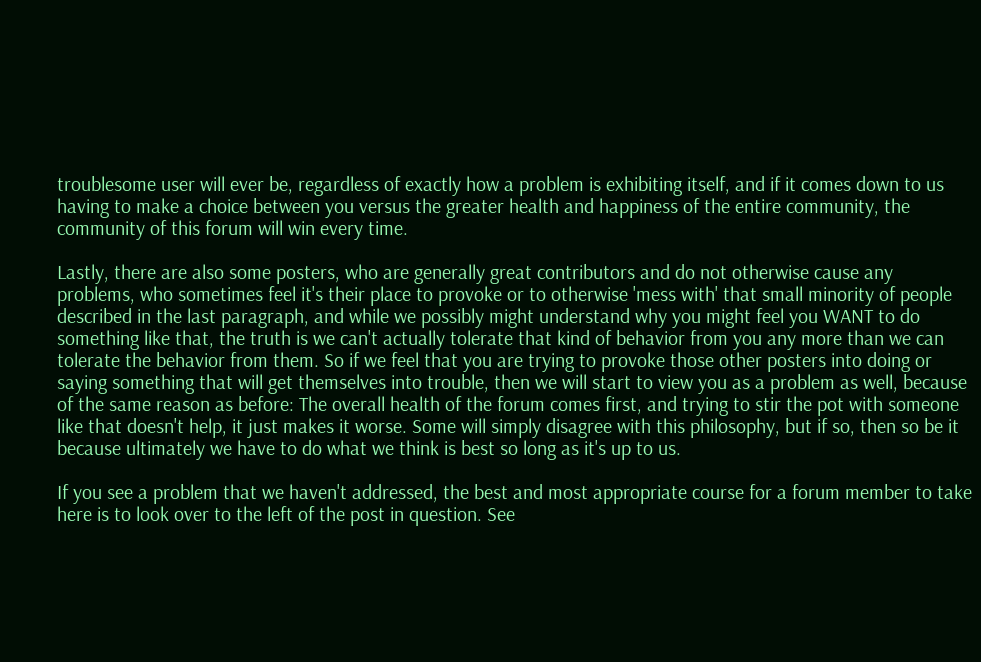troublesome user will ever be, regardless of exactly how a problem is exhibiting itself, and if it comes down to us having to make a choice between you versus the greater health and happiness of the entire community, the community of this forum will win every time.

Lastly, there are also some posters, who are generally great contributors and do not otherwise cause any problems, who sometimes feel it's their place to provoke or to otherwise 'mess with' that small minority of people described in the last paragraph, and while we possibly might understand why you might feel you WANT to do something like that, the truth is we can't actually tolerate that kind of behavior from you any more than we can tolerate the behavior from them. So if we feel that you are trying to provoke those other posters into doing or saying something that will get themselves into trouble, then we will start to view you as a problem as well, because of the same reason as before: The overall health of the forum comes first, and trying to stir the pot with someone like that doesn't help, it just makes it worse. Some will simply disagree with this philosophy, but if so, then so be it because ultimately we have to do what we think is best so long as it's up to us.

If you see a problem that we haven't addressed, the best and most appropriate course for a forum member to take here is to look over to the left of the post in question. See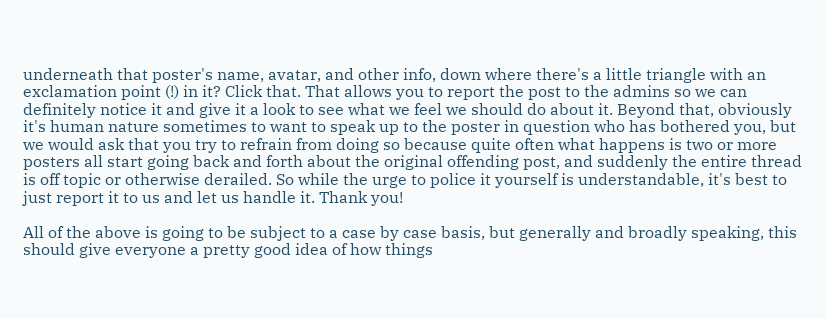underneath that poster's name, avatar, and other info, down where there's a little triangle with an exclamation point (!) in it? Click that. That allows you to report the post to the admins so we can definitely notice it and give it a look to see what we feel we should do about it. Beyond that, obviously it's human nature sometimes to want to speak up to the poster in question who has bothered you, but we would ask that you try to refrain from doing so because quite often what happens is two or more posters all start going back and forth about the original offending post, and suddenly the entire thread is off topic or otherwise derailed. So while the urge to police it yourself is understandable, it's best to just report it to us and let us handle it. Thank you!

All of the above is going to be subject to a case by case basis, but generally and broadly speaking, this should give everyone a pretty good idea of how things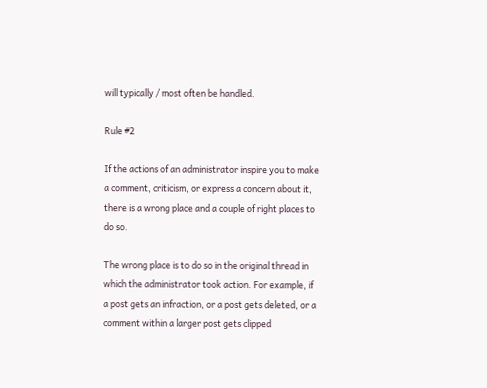will typically / most often be handled.

Rule #2

If the actions of an administrator inspire you to make a comment, criticism, or express a concern about it, there is a wrong place and a couple of right places to do so.

The wrong place is to do so in the original thread in which the administrator took action. For example, if a post gets an infraction, or a post gets deleted, or a comment within a larger post gets clipped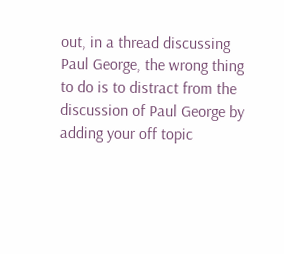out, in a thread discussing Paul George, the wrong thing to do is to distract from the discussion of Paul George by adding your off topic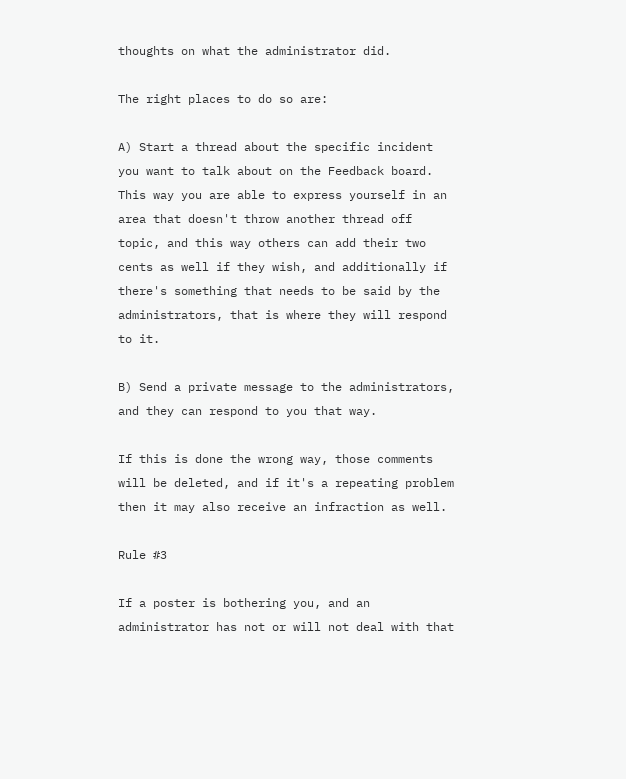thoughts on what the administrator did.

The right places to do so are:

A) Start a thread about the specific incident you want to talk about on the Feedback board. This way you are able to express yourself in an area that doesn't throw another thread off topic, and this way others can add their two cents as well if they wish, and additionally if there's something that needs to be said by the administrators, that is where they will respond to it.

B) Send a private message to the administrators, and they can respond to you that way.

If this is done the wrong way, those comments will be deleted, and if it's a repeating problem then it may also receive an infraction as well.

Rule #3

If a poster is bothering you, and an administrator has not or will not deal with that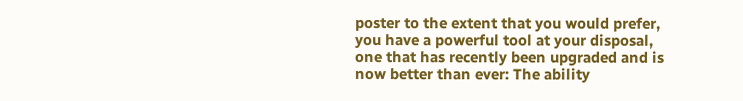poster to the extent that you would prefer, you have a powerful tool at your disposal, one that has recently been upgraded and is now better than ever: The ability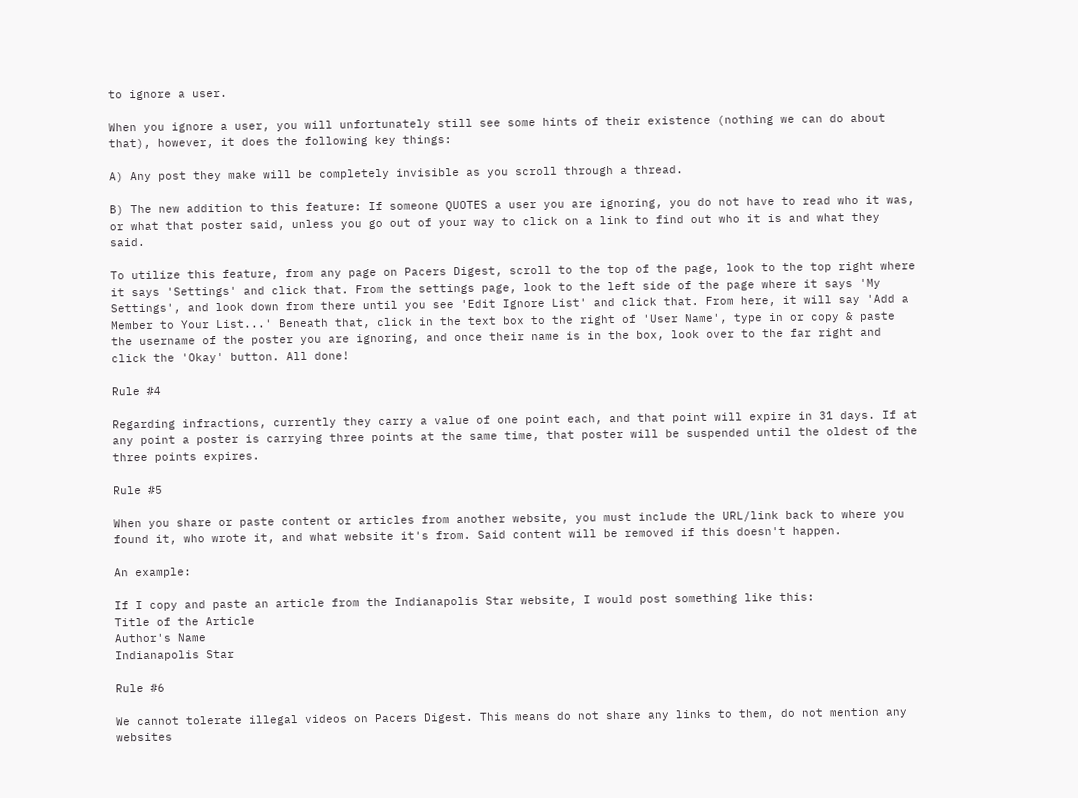to ignore a user.

When you ignore a user, you will unfortunately still see some hints of their existence (nothing we can do about that), however, it does the following key things:

A) Any post they make will be completely invisible as you scroll through a thread.

B) The new addition to this feature: If someone QUOTES a user you are ignoring, you do not have to read who it was, or what that poster said, unless you go out of your way to click on a link to find out who it is and what they said.

To utilize this feature, from any page on Pacers Digest, scroll to the top of the page, look to the top right where it says 'Settings' and click that. From the settings page, look to the left side of the page where it says 'My Settings', and look down from there until you see 'Edit Ignore List' and click that. From here, it will say 'Add a Member to Your List...' Beneath that, click in the text box to the right of 'User Name', type in or copy & paste the username of the poster you are ignoring, and once their name is in the box, look over to the far right and click the 'Okay' button. All done!

Rule #4

Regarding infractions, currently they carry a value of one point each, and that point will expire in 31 days. If at any point a poster is carrying three points at the same time, that poster will be suspended until the oldest of the three points expires.

Rule #5

When you share or paste content or articles from another website, you must include the URL/link back to where you found it, who wrote it, and what website it's from. Said content will be removed if this doesn't happen.

An example:

If I copy and paste an article from the Indianapolis Star website, I would post something like this:
Title of the Article
Author's Name
Indianapolis Star

Rule #6

We cannot tolerate illegal videos on Pacers Digest. This means do not share any links to them, do not mention any websites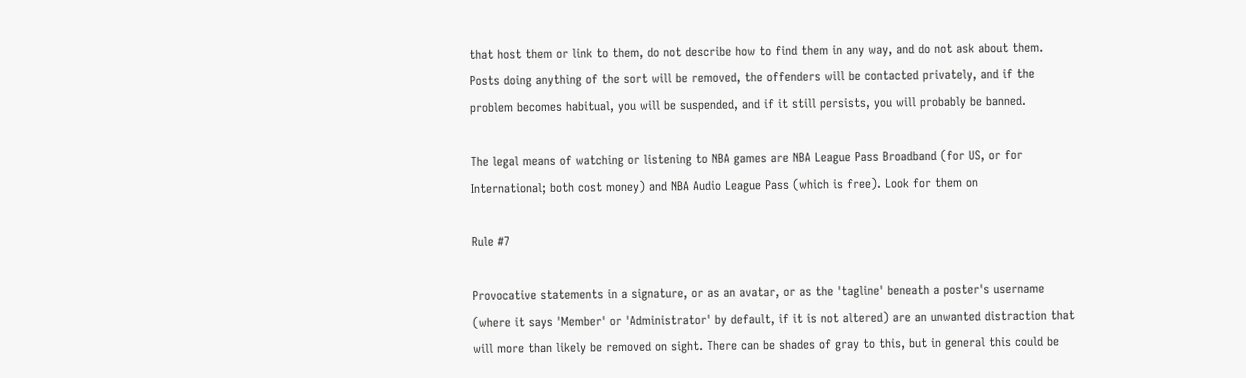that host them or link to them, do not describe how to find them in any way, and do not ask about them. Posts doing anything of the sort will be removed, the offenders will be contacted privately, and if the problem becomes habitual, you will be suspended, and if it still persists, you will probably be banned.

The legal means of watching or listening to NBA games are NBA League Pass Broadband (for US, or for International; both cost money) and NBA Audio League Pass (which is free). Look for them on

Rule #7

Provocative statements in a signature, or as an avatar, or as the 'tagline' beneath a poster's username (where it says 'Member' or 'Administrator' by default, if it is not altered) are an unwanted distraction that will more than likely be removed on sight. There can be shades of gray to this, but in general this could be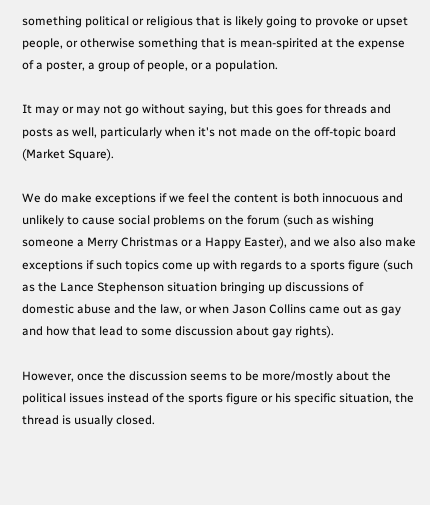something political or religious that is likely going to provoke or upset people, or otherwise something that is mean-spirited at the expense of a poster, a group of people, or a population.

It may or may not go without saying, but this goes for threads and posts as well, particularly when it's not made on the off-topic board (Market Square).

We do make exceptions if we feel the content is both innocuous and unlikely to cause social problems on the forum (such as wishing someone a Merry Christmas or a Happy Easter), and we also also make exceptions if such topics come up with regards to a sports figure (such as the Lance Stephenson situation bringing up discussions of domestic abuse and the law, or when Jason Collins came out as gay and how that lead to some discussion about gay rights).

However, once the discussion seems to be more/mostly about the political issues instead of the sports figure or his specific situation, the thread is usually closed.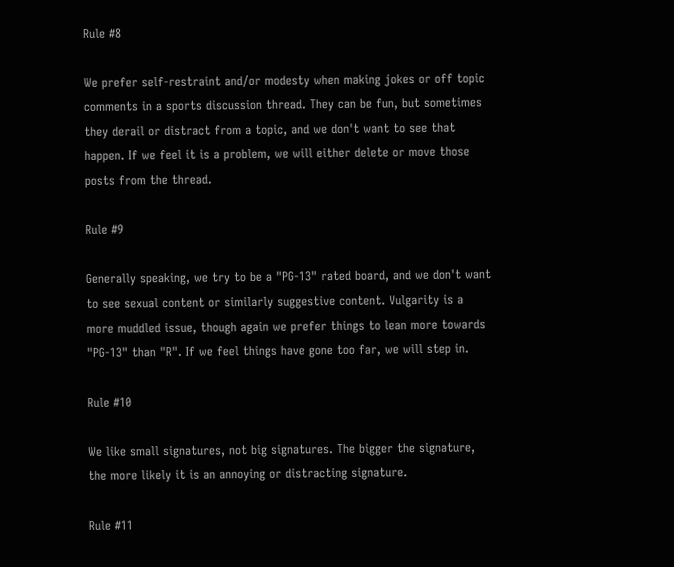Rule #8

We prefer self-restraint and/or modesty when making jokes or off topic comments in a sports discussion thread. They can be fun, but sometimes they derail or distract from a topic, and we don't want to see that happen. If we feel it is a problem, we will either delete or move those posts from the thread.

Rule #9

Generally speaking, we try to be a "PG-13" rated board, and we don't want to see sexual content or similarly suggestive content. Vulgarity is a more muddled issue, though again we prefer things to lean more towards "PG-13" than "R". If we feel things have gone too far, we will step in.

Rule #10

We like small signatures, not big signatures. The bigger the signature, the more likely it is an annoying or distracting signature.

Rule #11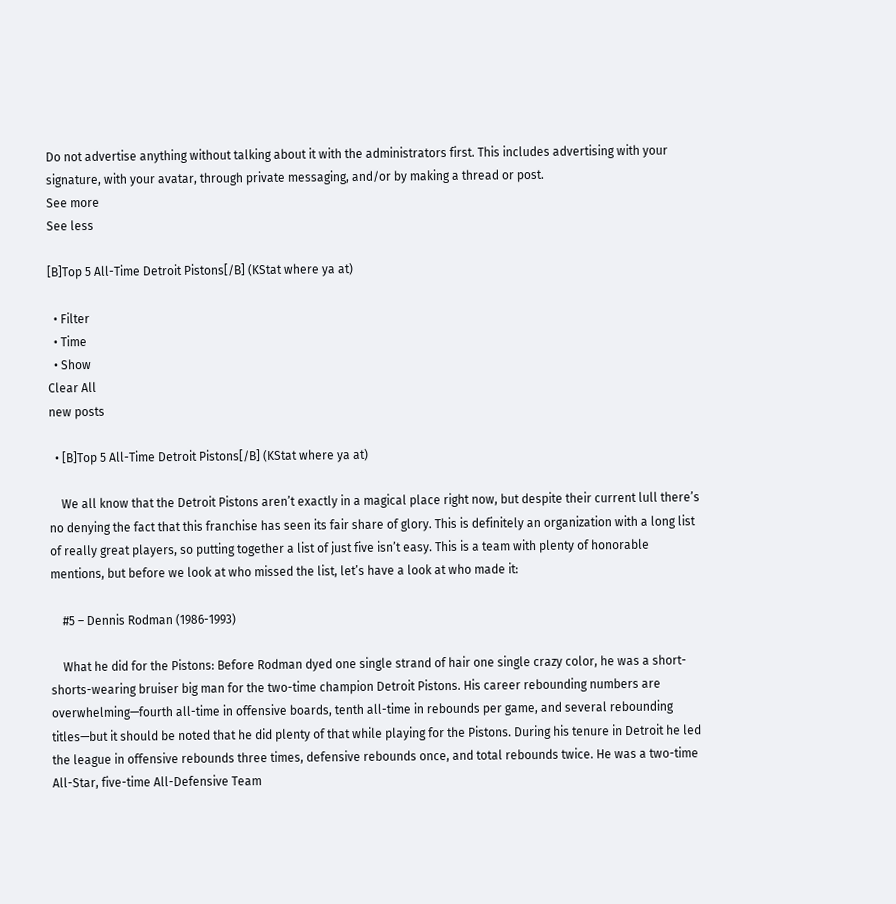Do not advertise anything without talking about it with the administrators first. This includes advertising with your signature, with your avatar, through private messaging, and/or by making a thread or post.
See more
See less

[B]Top 5 All-Time Detroit Pistons[/B] (KStat where ya at)

  • Filter
  • Time
  • Show
Clear All
new posts

  • [B]Top 5 All-Time Detroit Pistons[/B] (KStat where ya at)

    We all know that the Detroit Pistons aren’t exactly in a magical place right now, but despite their current lull there’s no denying the fact that this franchise has seen its fair share of glory. This is definitely an organization with a long list of really great players, so putting together a list of just five isn’t easy. This is a team with plenty of honorable mentions, but before we look at who missed the list, let’s have a look at who made it:

    #5 – Dennis Rodman (1986-1993)

    What he did for the Pistons: Before Rodman dyed one single strand of hair one single crazy color, he was a short-shorts-wearing bruiser big man for the two-time champion Detroit Pistons. His career rebounding numbers are overwhelming—fourth all-time in offensive boards, tenth all-time in rebounds per game, and several rebounding titles—but it should be noted that he did plenty of that while playing for the Pistons. During his tenure in Detroit he led the league in offensive rebounds three times, defensive rebounds once, and total rebounds twice. He was a two-time All-Star, five-time All-Defensive Team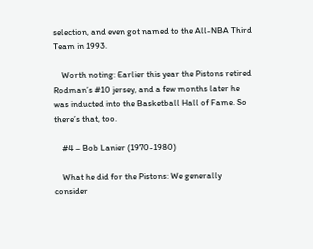selection, and even got named to the All-NBA Third Team in 1993.

    Worth noting: Earlier this year the Pistons retired Rodman’s #10 jersey, and a few months later he was inducted into the Basketball Hall of Fame. So there’s that, too.

    #4 – Bob Lanier (1970-1980)

    What he did for the Pistons: We generally consider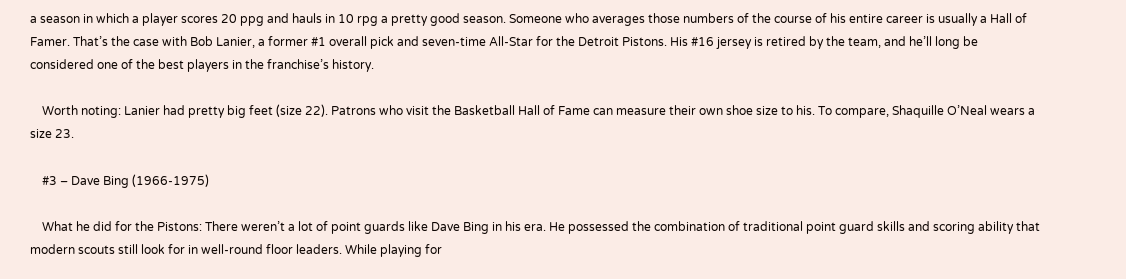a season in which a player scores 20 ppg and hauls in 10 rpg a pretty good season. Someone who averages those numbers of the course of his entire career is usually a Hall of Famer. That’s the case with Bob Lanier, a former #1 overall pick and seven-time All-Star for the Detroit Pistons. His #16 jersey is retired by the team, and he’ll long be considered one of the best players in the franchise’s history.

    Worth noting: Lanier had pretty big feet (size 22). Patrons who visit the Basketball Hall of Fame can measure their own shoe size to his. To compare, Shaquille O’Neal wears a size 23.

    #3 – Dave Bing (1966-1975)

    What he did for the Pistons: There weren’t a lot of point guards like Dave Bing in his era. He possessed the combination of traditional point guard skills and scoring ability that modern scouts still look for in well-round floor leaders. While playing for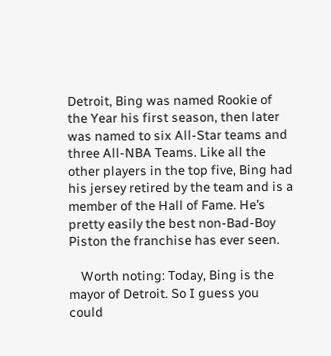Detroit, Bing was named Rookie of the Year his first season, then later was named to six All-Star teams and three All-NBA Teams. Like all the other players in the top five, Bing had his jersey retired by the team and is a member of the Hall of Fame. He’s pretty easily the best non-Bad-Boy Piston the franchise has ever seen.

    Worth noting: Today, Bing is the mayor of Detroit. So I guess you could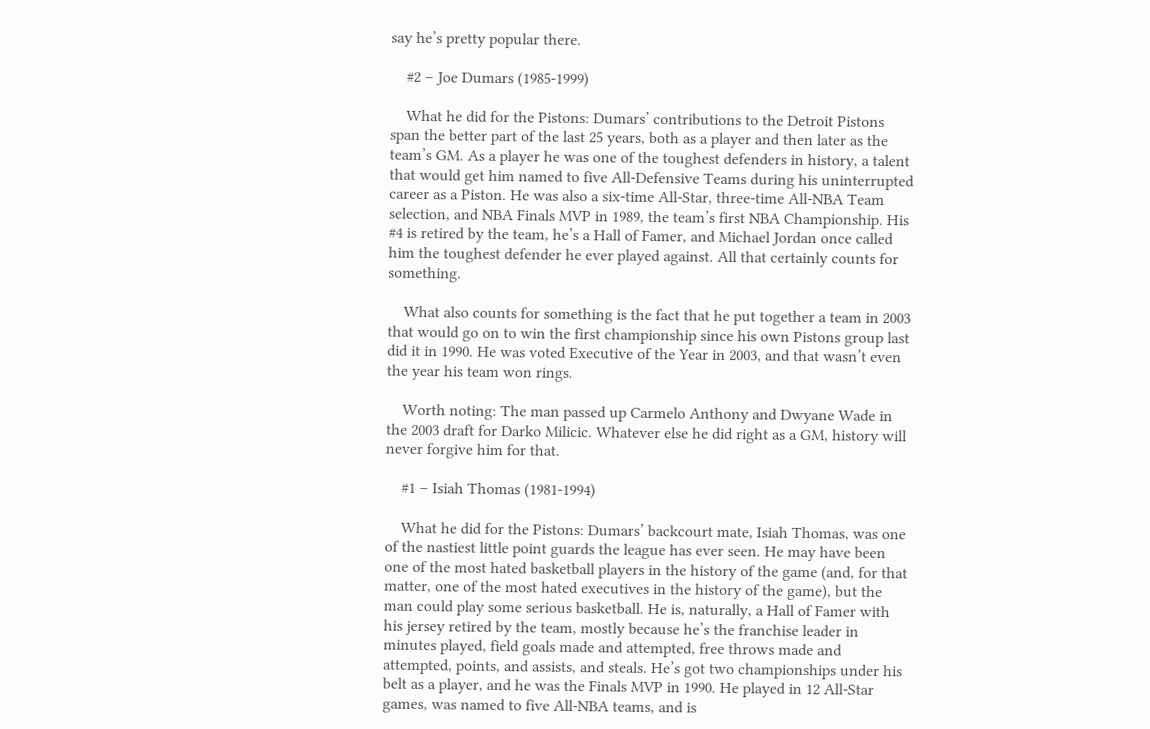say he’s pretty popular there.

    #2 – Joe Dumars (1985-1999)

    What he did for the Pistons: Dumars’ contributions to the Detroit Pistons span the better part of the last 25 years, both as a player and then later as the team’s GM. As a player he was one of the toughest defenders in history, a talent that would get him named to five All-Defensive Teams during his uninterrupted career as a Piston. He was also a six-time All-Star, three-time All-NBA Team selection, and NBA Finals MVP in 1989, the team’s first NBA Championship. His #4 is retired by the team, he’s a Hall of Famer, and Michael Jordan once called him the toughest defender he ever played against. All that certainly counts for something.

    What also counts for something is the fact that he put together a team in 2003 that would go on to win the first championship since his own Pistons group last did it in 1990. He was voted Executive of the Year in 2003, and that wasn’t even the year his team won rings.

    Worth noting: The man passed up Carmelo Anthony and Dwyane Wade in the 2003 draft for Darko Milicic. Whatever else he did right as a GM, history will never forgive him for that.

    #1 – Isiah Thomas (1981-1994)

    What he did for the Pistons: Dumars’ backcourt mate, Isiah Thomas, was one of the nastiest little point guards the league has ever seen. He may have been one of the most hated basketball players in the history of the game (and, for that matter, one of the most hated executives in the history of the game), but the man could play some serious basketball. He is, naturally, a Hall of Famer with his jersey retired by the team, mostly because he’s the franchise leader in minutes played, field goals made and attempted, free throws made and attempted, points, and assists, and steals. He’s got two championships under his belt as a player, and he was the Finals MVP in 1990. He played in 12 All-Star games, was named to five All-NBA teams, and is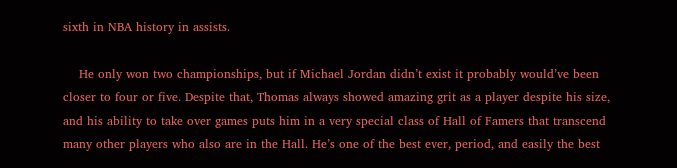sixth in NBA history in assists.

    He only won two championships, but if Michael Jordan didn’t exist it probably would’ve been closer to four or five. Despite that, Thomas always showed amazing grit as a player despite his size, and his ability to take over games puts him in a very special class of Hall of Famers that transcend many other players who also are in the Hall. He’s one of the best ever, period, and easily the best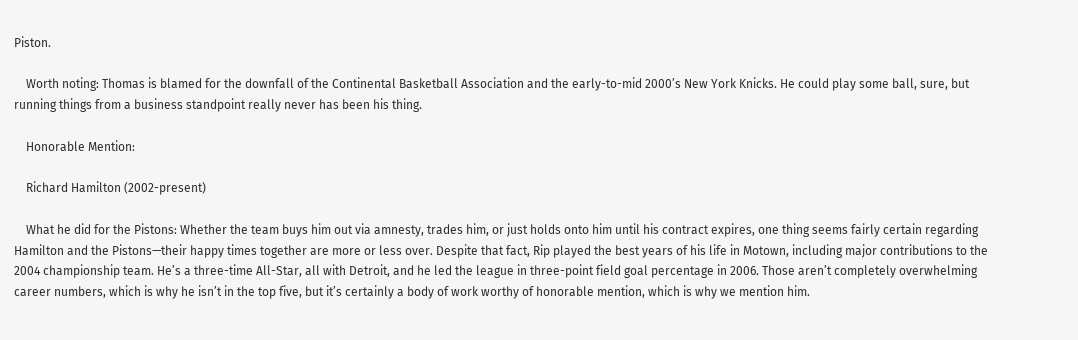Piston.

    Worth noting: Thomas is blamed for the downfall of the Continental Basketball Association and the early-to-mid 2000’s New York Knicks. He could play some ball, sure, but running things from a business standpoint really never has been his thing.

    Honorable Mention:

    Richard Hamilton (2002-present)

    What he did for the Pistons: Whether the team buys him out via amnesty, trades him, or just holds onto him until his contract expires, one thing seems fairly certain regarding Hamilton and the Pistons—their happy times together are more or less over. Despite that fact, Rip played the best years of his life in Motown, including major contributions to the 2004 championship team. He’s a three-time All-Star, all with Detroit, and he led the league in three-point field goal percentage in 2006. Those aren’t completely overwhelming career numbers, which is why he isn’t in the top five, but it’s certainly a body of work worthy of honorable mention, which is why we mention him.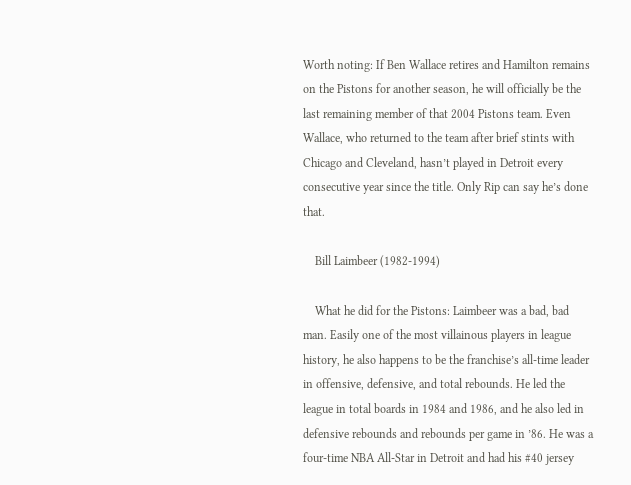Worth noting: If Ben Wallace retires and Hamilton remains on the Pistons for another season, he will officially be the last remaining member of that 2004 Pistons team. Even Wallace, who returned to the team after brief stints with Chicago and Cleveland, hasn’t played in Detroit every consecutive year since the title. Only Rip can say he’s done that.

    Bill Laimbeer (1982-1994)

    What he did for the Pistons: Laimbeer was a bad, bad man. Easily one of the most villainous players in league history, he also happens to be the franchise’s all-time leader in offensive, defensive, and total rebounds. He led the league in total boards in 1984 and 1986, and he also led in defensive rebounds and rebounds per game in ’86. He was a four-time NBA All-Star in Detroit and had his #40 jersey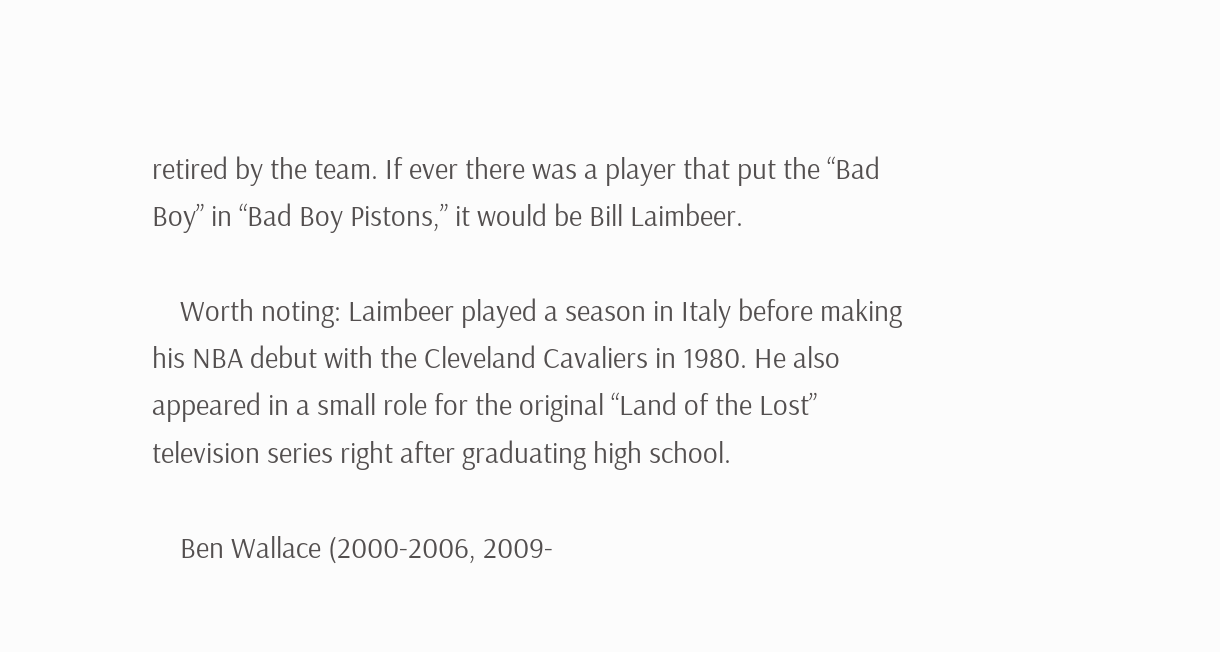retired by the team. If ever there was a player that put the “Bad Boy” in “Bad Boy Pistons,” it would be Bill Laimbeer.

    Worth noting: Laimbeer played a season in Italy before making his NBA debut with the Cleveland Cavaliers in 1980. He also appeared in a small role for the original “Land of the Lost” television series right after graduating high school.

    Ben Wallace (2000-2006, 2009-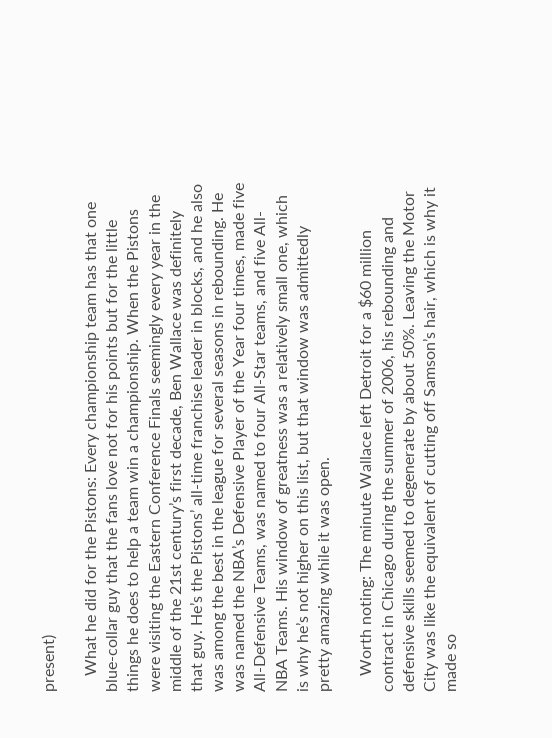present)

    What he did for the Pistons: Every championship team has that one blue-collar guy that the fans love not for his points but for the little things he does to help a team win a championship. When the Pistons were visiting the Eastern Conference Finals seemingly every year in the middle of the 21st century’s first decade, Ben Wallace was definitely that guy. He’s the Pistons’ all-time franchise leader in blocks, and he also was among the best in the league for several seasons in rebounding. He was named the NBA’s Defensive Player of the Year four times, made five All-Defensive Teams, was named to four All-Star teams, and five All-NBA Teams. His window of greatness was a relatively small one, which is why he’s not higher on this list, but that window was admittedly pretty amazing while it was open.

    Worth noting: The minute Wallace left Detroit for a $60 million contract in Chicago during the summer of 2006, his rebounding and defensive skills seemed to degenerate by about 50%. Leaving the Motor City was like the equivalent of cutting off Samson’s hair, which is why it made so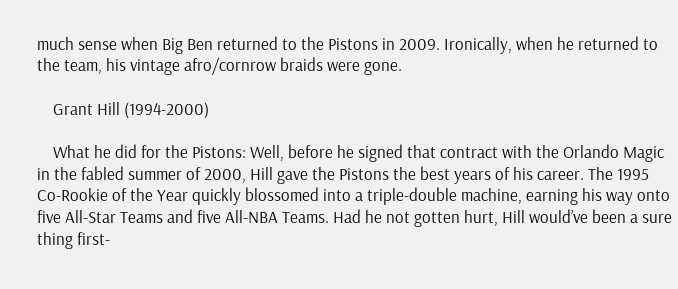much sense when Big Ben returned to the Pistons in 2009. Ironically, when he returned to the team, his vintage afro/cornrow braids were gone.

    Grant Hill (1994-2000)

    What he did for the Pistons: Well, before he signed that contract with the Orlando Magic in the fabled summer of 2000, Hill gave the Pistons the best years of his career. The 1995 Co-Rookie of the Year quickly blossomed into a triple-double machine, earning his way onto five All-Star Teams and five All-NBA Teams. Had he not gotten hurt, Hill would’ve been a sure thing first-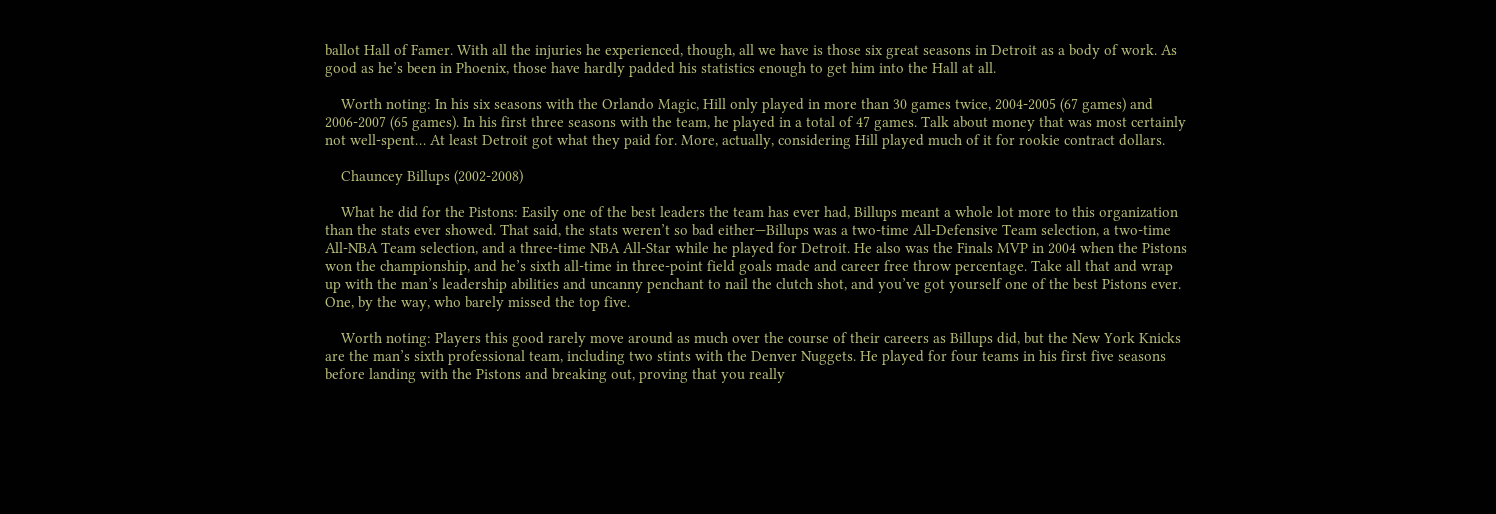ballot Hall of Famer. With all the injuries he experienced, though, all we have is those six great seasons in Detroit as a body of work. As good as he’s been in Phoenix, those have hardly padded his statistics enough to get him into the Hall at all.

    Worth noting: In his six seasons with the Orlando Magic, Hill only played in more than 30 games twice, 2004-2005 (67 games) and 2006-2007 (65 games). In his first three seasons with the team, he played in a total of 47 games. Talk about money that was most certainly not well-spent… At least Detroit got what they paid for. More, actually, considering Hill played much of it for rookie contract dollars.

    Chauncey Billups (2002-2008)

    What he did for the Pistons: Easily one of the best leaders the team has ever had, Billups meant a whole lot more to this organization than the stats ever showed. That said, the stats weren’t so bad either—Billups was a two-time All-Defensive Team selection, a two-time All-NBA Team selection, and a three-time NBA All-Star while he played for Detroit. He also was the Finals MVP in 2004 when the Pistons won the championship, and he’s sixth all-time in three-point field goals made and career free throw percentage. Take all that and wrap up with the man’s leadership abilities and uncanny penchant to nail the clutch shot, and you’ve got yourself one of the best Pistons ever. One, by the way, who barely missed the top five.

    Worth noting: Players this good rarely move around as much over the course of their careers as Billups did, but the New York Knicks are the man’s sixth professional team, including two stints with the Denver Nuggets. He played for four teams in his first five seasons before landing with the Pistons and breaking out, proving that you really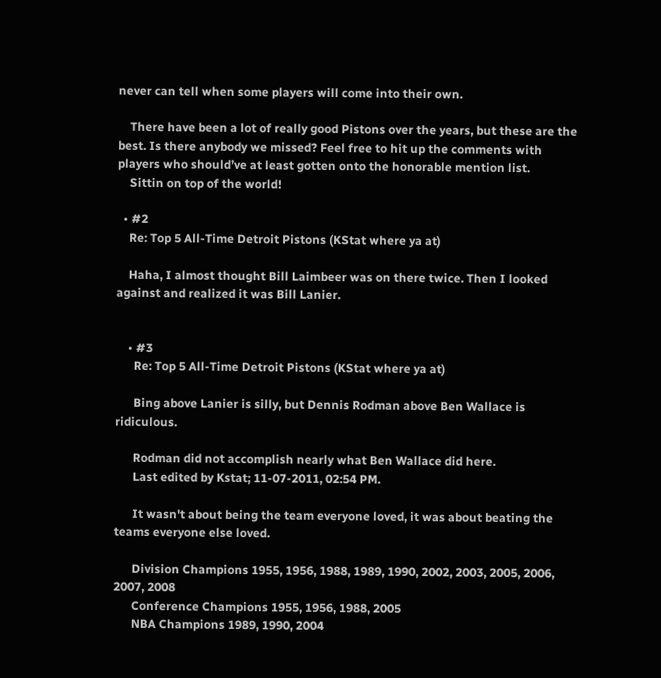never can tell when some players will come into their own.

    There have been a lot of really good Pistons over the years, but these are the best. Is there anybody we missed? Feel free to hit up the comments with players who should’ve at least gotten onto the honorable mention list.
    Sittin on top of the world!

  • #2
    Re: Top 5 All-Time Detroit Pistons (KStat where ya at)

    Haha, I almost thought Bill Laimbeer was on there twice. Then I looked against and realized it was Bill Lanier.


    • #3
      Re: Top 5 All-Time Detroit Pistons (KStat where ya at)

      Bing above Lanier is silly, but Dennis Rodman above Ben Wallace is ridiculous.

      Rodman did not accomplish nearly what Ben Wallace did here.
      Last edited by Kstat; 11-07-2011, 02:54 PM.

      It wasn't about being the team everyone loved, it was about beating the teams everyone else loved.

      Division Champions 1955, 1956, 1988, 1989, 1990, 2002, 2003, 2005, 2006, 2007, 2008
      Conference Champions 1955, 1956, 1988, 2005
      NBA Champions 1989, 1990, 2004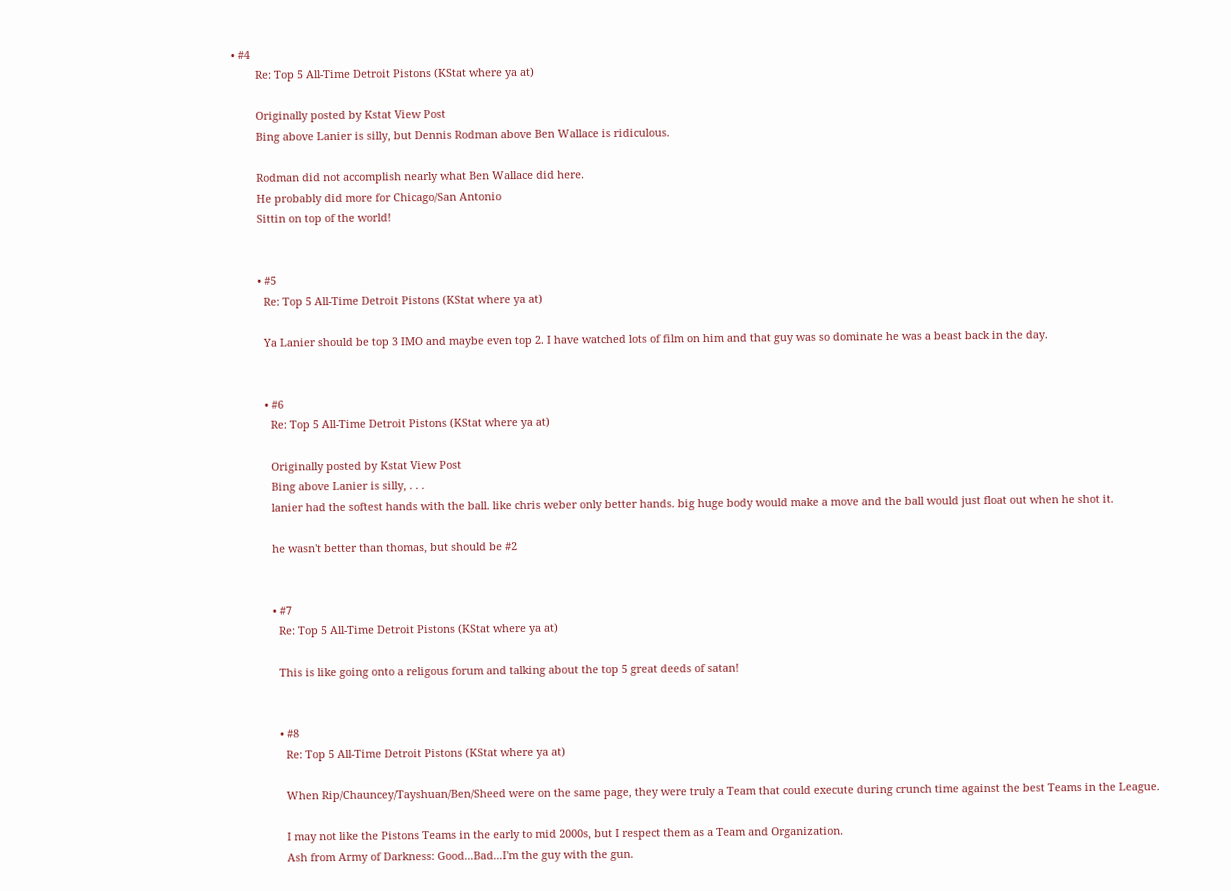• #4
        Re: Top 5 All-Time Detroit Pistons (KStat where ya at)

        Originally posted by Kstat View Post
        Bing above Lanier is silly, but Dennis Rodman above Ben Wallace is ridiculous.

        Rodman did not accomplish nearly what Ben Wallace did here.
        He probably did more for Chicago/San Antonio
        Sittin on top of the world!


        • #5
          Re: Top 5 All-Time Detroit Pistons (KStat where ya at)

          Ya Lanier should be top 3 IMO and maybe even top 2. I have watched lots of film on him and that guy was so dominate he was a beast back in the day.


          • #6
            Re: Top 5 All-Time Detroit Pistons (KStat where ya at)

            Originally posted by Kstat View Post
            Bing above Lanier is silly, . . .
            lanier had the softest hands with the ball. like chris weber only better hands. big huge body would make a move and the ball would just float out when he shot it.

            he wasn't better than thomas, but should be #2


            • #7
              Re: Top 5 All-Time Detroit Pistons (KStat where ya at)

              This is like going onto a religous forum and talking about the top 5 great deeds of satan!


              • #8
                Re: Top 5 All-Time Detroit Pistons (KStat where ya at)

                When Rip/Chauncey/Tayshuan/Ben/Sheed were on the same page, they were truly a Team that could execute during crunch time against the best Teams in the League.

                I may not like the Pistons Teams in the early to mid 2000s, but I respect them as a Team and Organization.
                Ash from Army of Darkness: Good...Bad...I'm the guy with the gun.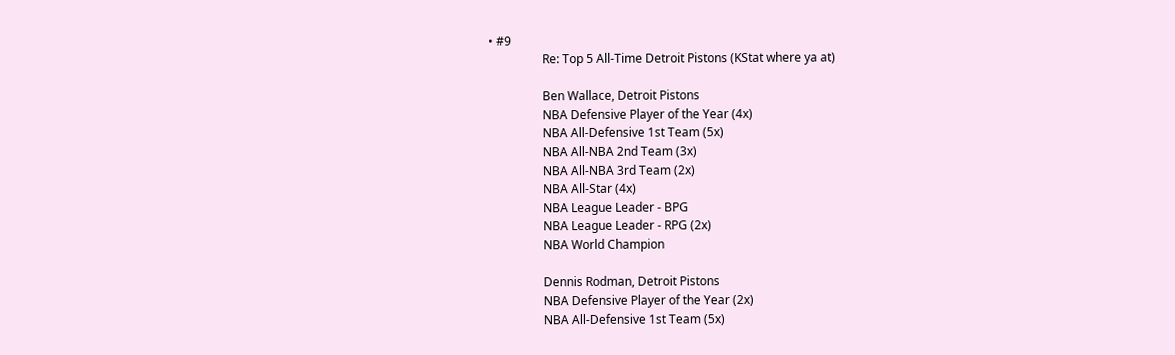• #9
                  Re: Top 5 All-Time Detroit Pistons (KStat where ya at)

                  Ben Wallace, Detroit Pistons
                  NBA Defensive Player of the Year (4x)
                  NBA All-Defensive 1st Team (5x)
                  NBA All-NBA 2nd Team (3x)
                  NBA All-NBA 3rd Team (2x)
                  NBA All-Star (4x)
                  NBA League Leader - BPG
                  NBA League Leader - RPG (2x)
                  NBA World Champion

                  Dennis Rodman, Detroit Pistons
                  NBA Defensive Player of the Year (2x)
                  NBA All-Defensive 1st Team (5x)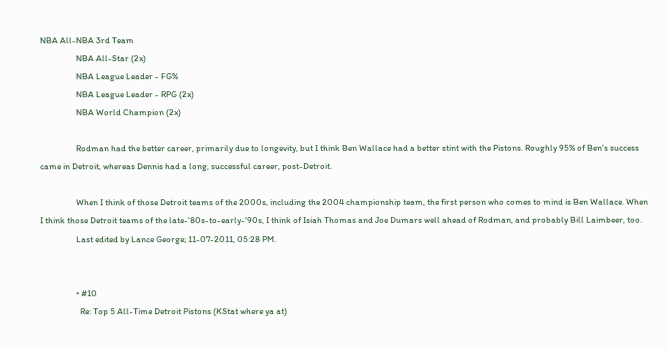NBA All-NBA 3rd Team
                  NBA All-Star (2x)
                  NBA League Leader - FG%
                  NBA League Leader - RPG (2x)
                  NBA World Champion (2x)

                  Rodman had the better career, primarily due to longevity, but I think Ben Wallace had a better stint with the Pistons. Roughly 95% of Ben's success came in Detroit, whereas Dennis had a long, successful career, post-Detroit.

                  When I think of those Detroit teams of the 2000s, including the 2004 championship team, the first person who comes to mind is Ben Wallace. When I think those Detroit teams of the late-'80s-to-early-'90s, I think of Isiah Thomas and Joe Dumars well ahead of Rodman, and probably Bill Laimbeer, too.
                  Last edited by Lance George; 11-07-2011, 05:28 PM.


                  • #10
                    Re: Top 5 All-Time Detroit Pistons (KStat where ya at)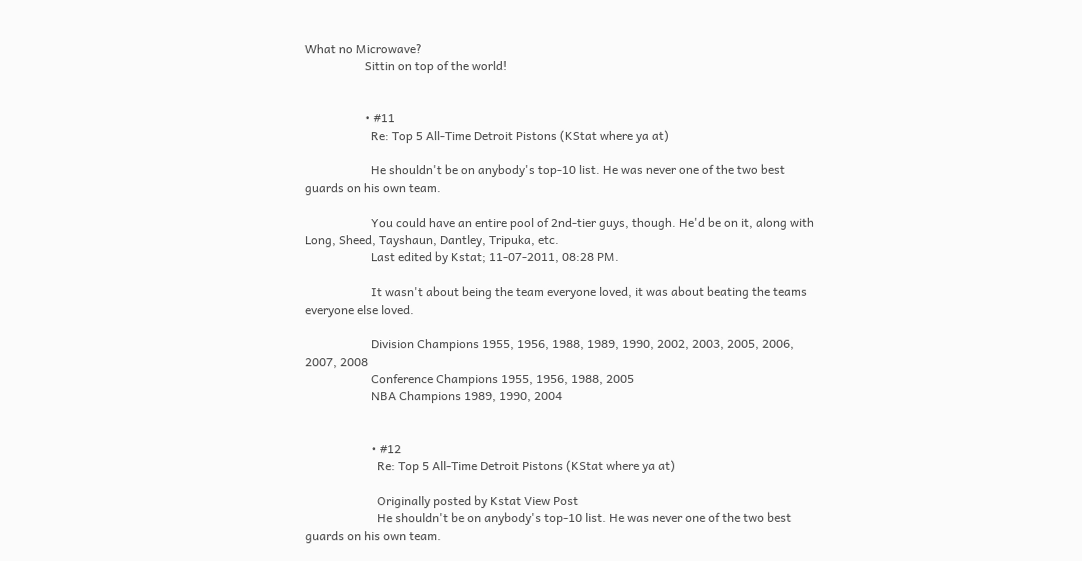What no Microwave?
                    Sittin on top of the world!


                    • #11
                      Re: Top 5 All-Time Detroit Pistons (KStat where ya at)

                      He shouldn't be on anybody's top-10 list. He was never one of the two best guards on his own team.

                      You could have an entire pool of 2nd-tier guys, though. He'd be on it, along with Long, Sheed, Tayshaun, Dantley, Tripuka, etc.
                      Last edited by Kstat; 11-07-2011, 08:28 PM.

                      It wasn't about being the team everyone loved, it was about beating the teams everyone else loved.

                      Division Champions 1955, 1956, 1988, 1989, 1990, 2002, 2003, 2005, 2006, 2007, 2008
                      Conference Champions 1955, 1956, 1988, 2005
                      NBA Champions 1989, 1990, 2004


                      • #12
                        Re: Top 5 All-Time Detroit Pistons (KStat where ya at)

                        Originally posted by Kstat View Post
                        He shouldn't be on anybody's top-10 list. He was never one of the two best guards on his own team.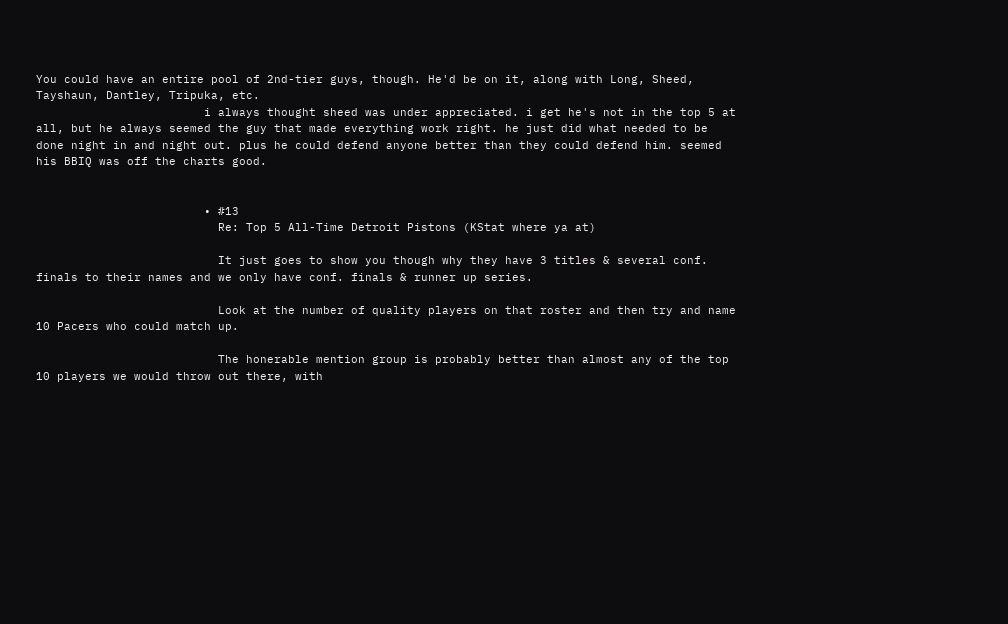You could have an entire pool of 2nd-tier guys, though. He'd be on it, along with Long, Sheed, Tayshaun, Dantley, Tripuka, etc.
                        i always thought sheed was under appreciated. i get he's not in the top 5 at all, but he always seemed the guy that made everything work right. he just did what needed to be done night in and night out. plus he could defend anyone better than they could defend him. seemed his BBIQ was off the charts good.


                        • #13
                          Re: Top 5 All-Time Detroit Pistons (KStat where ya at)

                          It just goes to show you though why they have 3 titles & several conf. finals to their names and we only have conf. finals & runner up series.

                          Look at the number of quality players on that roster and then try and name 10 Pacers who could match up.

                          The honerable mention group is probably better than almost any of the top 10 players we would throw out there, with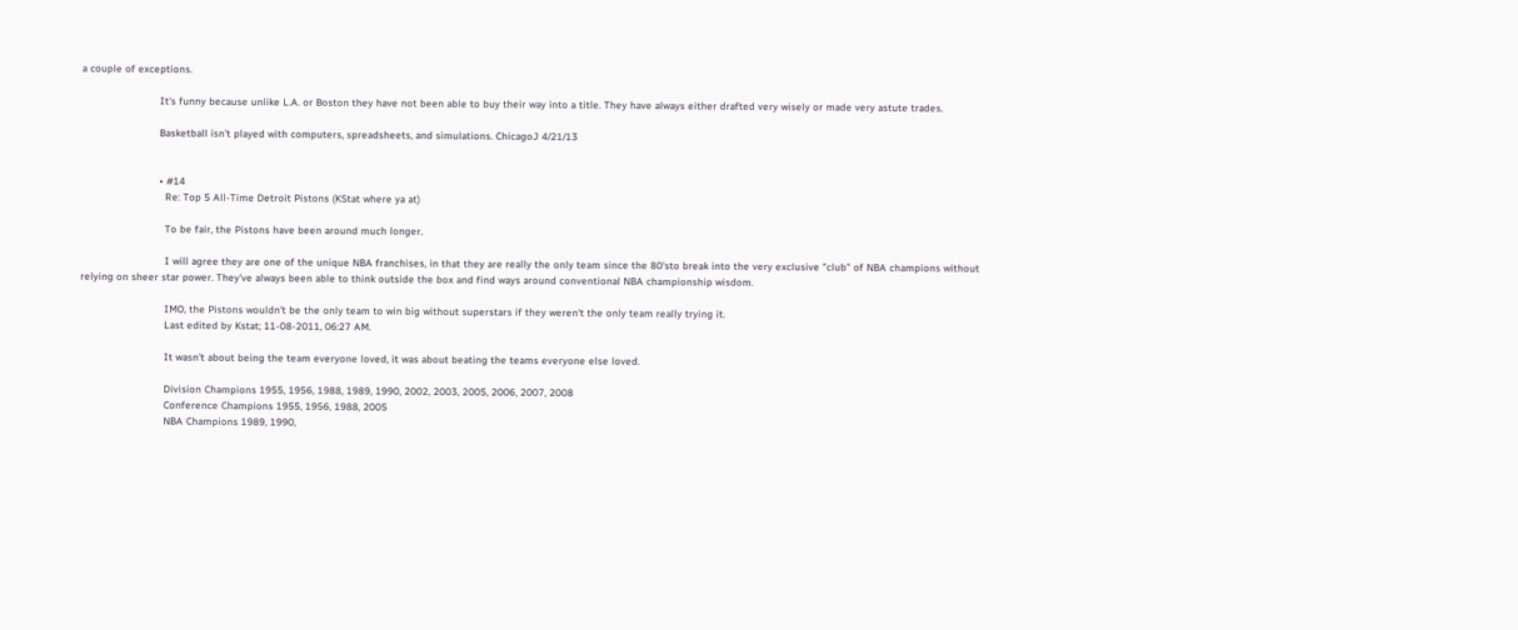a couple of exceptions.

                          It's funny because unlike L.A. or Boston they have not been able to buy their way into a title. They have always either drafted very wisely or made very astute trades.

                          Basketball isn't played with computers, spreadsheets, and simulations. ChicagoJ 4/21/13


                          • #14
                            Re: Top 5 All-Time Detroit Pistons (KStat where ya at)

                            To be fair, the Pistons have been around much longer.

                            I will agree they are one of the unique NBA franchises, in that they are really the only team since the 80'sto break into the very exclusive "club" of NBA champions without relying on sheer star power. They've always been able to think outside the box and find ways around conventional NBA championship wisdom.

                            IMO, the Pistons wouldn't be the only team to win big without superstars if they weren't the only team really trying it.
                            Last edited by Kstat; 11-08-2011, 06:27 AM.

                            It wasn't about being the team everyone loved, it was about beating the teams everyone else loved.

                            Division Champions 1955, 1956, 1988, 1989, 1990, 2002, 2003, 2005, 2006, 2007, 2008
                            Conference Champions 1955, 1956, 1988, 2005
                            NBA Champions 1989, 1990,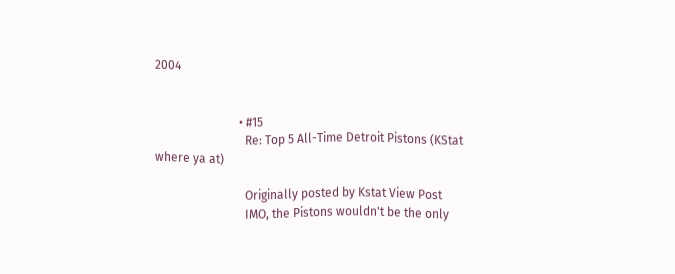2004


                            • #15
                              Re: Top 5 All-Time Detroit Pistons (KStat where ya at)

                              Originally posted by Kstat View Post
                              IMO, the Pistons wouldn't be the only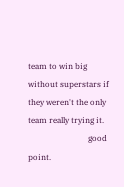team to win big without superstars if they weren't the only team really trying it.
                              good point.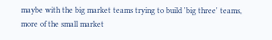maybe with the big market teams trying to build 'big three' teams, more of the small market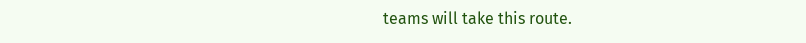teams will take this route.